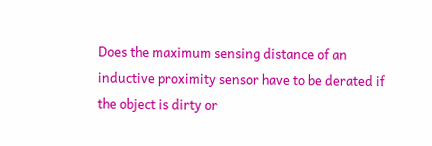Does the maximum sensing distance of an inductive proximity sensor have to be derated if the object is dirty or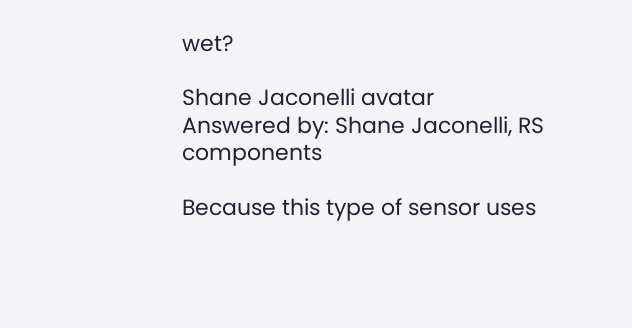wet?

Shane Jaconelli avatar
Answered by: Shane Jaconelli, RS components

Because this type of sensor uses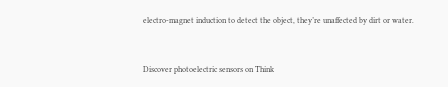electro-magnet induction to detect the object, they’re unaffected by dirt or water.


Discover photoelectric sensors on Think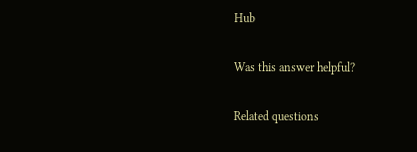Hub

Was this answer helpful?

Related questions